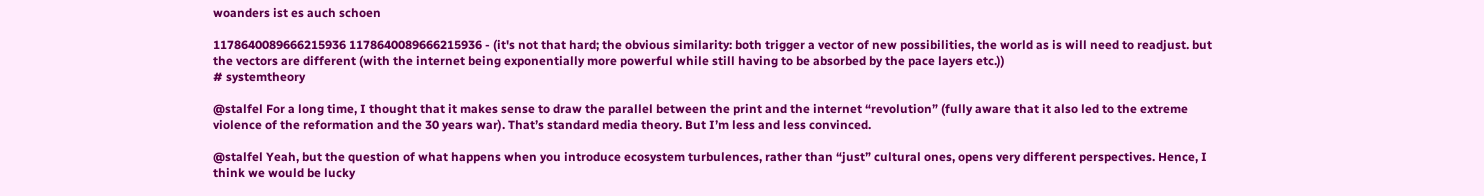woanders ist es auch schoen

1178640089666215936 1178640089666215936 - (it's not that hard; the obvious similarity: both trigger a vector of new possibilities, the world as is will need to readjust. but the vectors are different (with the internet being exponentially more powerful while still having to be absorbed by the pace layers etc.))
# systemtheory

@stalfel For a long time, I thought that it makes sense to draw the parallel between the print and the internet “revolution” (fully aware that it also led to the extreme violence of the reformation and the 30 years war). That’s standard media theory. But I’m less and less convinced.

@stalfel Yeah, but the question of what happens when you introduce ecosystem turbulences, rather than “just” cultural ones, opens very different perspectives. Hence, I think we would be lucky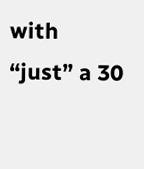with “just” a 30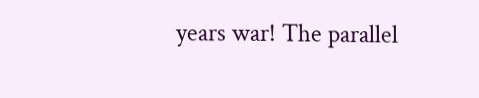years war! The parallel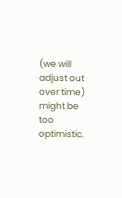(we will adjust out over time) might be too optimistic.